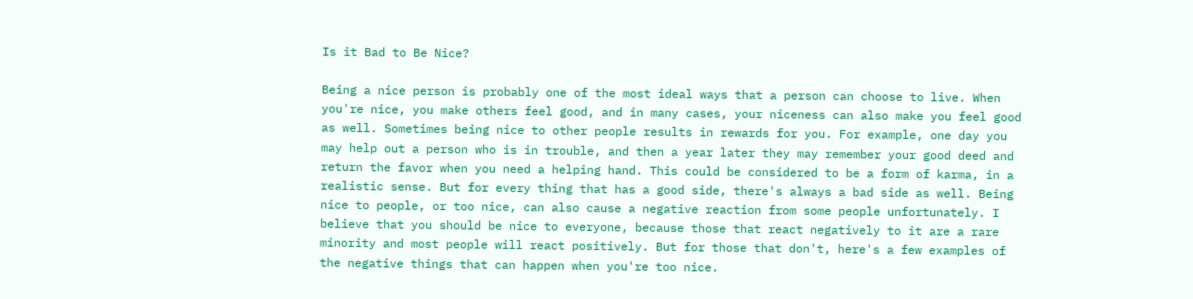Is it Bad to Be Nice?

Being a nice person is probably one of the most ideal ways that a person can choose to live. When you're nice, you make others feel good, and in many cases, your niceness can also make you feel good as well. Sometimes being nice to other people results in rewards for you. For example, one day you may help out a person who is in trouble, and then a year later they may remember your good deed and return the favor when you need a helping hand. This could be considered to be a form of karma, in a realistic sense. But for every thing that has a good side, there's always a bad side as well. Being nice to people, or too nice, can also cause a negative reaction from some people unfortunately. I believe that you should be nice to everyone, because those that react negatively to it are a rare minority and most people will react positively. But for those that don't, here's a few examples of the negative things that can happen when you're too nice.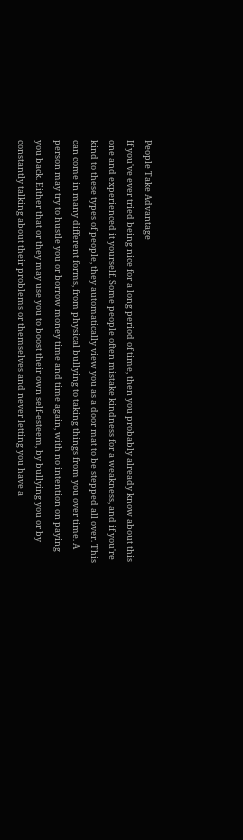People Take Advantage
If you've ever tried being nice for a long period of time, then you probably already know about this one and experienced it yourself. Some people often mistake kindness for a weakness, and if you're kind to these types of people, they automatically view you as a door mat to be stepped all over. This can come in many different forms, from physical bullying to taking things from you over time. A person may try to hustle you or borrow money time and time again, with no intention on paying you back. Either that or they may use you to boost their own self-esteem, by bullying you or by constantly talking about their problems or themselves and never letting you have a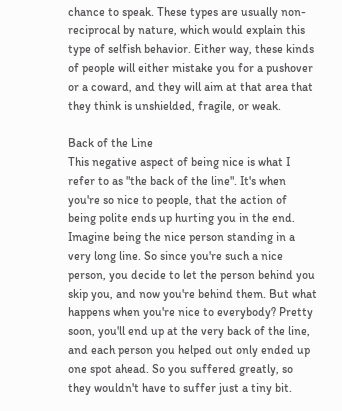chance to speak. These types are usually non-reciprocal by nature, which would explain this type of selfish behavior. Either way, these kinds of people will either mistake you for a pushover or a coward, and they will aim at that area that they think is unshielded, fragile, or weak.

Back of the Line
This negative aspect of being nice is what I refer to as "the back of the line". It's when you're so nice to people, that the action of being polite ends up hurting you in the end. Imagine being the nice person standing in a very long line. So since you're such a nice person, you decide to let the person behind you skip you, and now you're behind them. But what happens when you're nice to everybody? Pretty soon, you'll end up at the very back of the line, and each person you helped out only ended up one spot ahead. So you suffered greatly, so they wouldn't have to suffer just a tiny bit.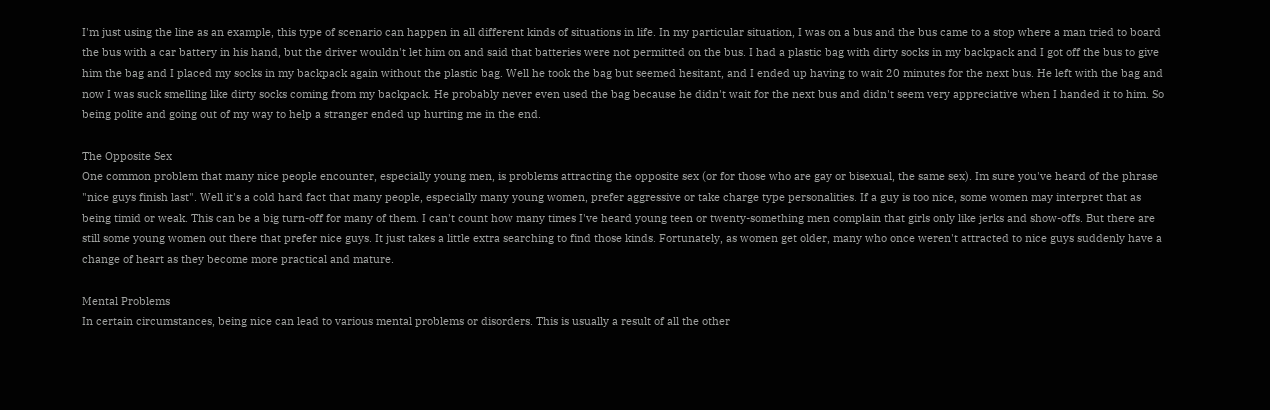I'm just using the line as an example, this type of scenario can happen in all different kinds of situations in life. In my particular situation, I was on a bus and the bus came to a stop where a man tried to board the bus with a car battery in his hand, but the driver wouldn't let him on and said that batteries were not permitted on the bus. I had a plastic bag with dirty socks in my backpack and I got off the bus to give him the bag and I placed my socks in my backpack again without the plastic bag. Well he took the bag but seemed hesitant, and I ended up having to wait 20 minutes for the next bus. He left with the bag and now I was suck smelling like dirty socks coming from my backpack. He probably never even used the bag because he didn't wait for the next bus and didn't seem very appreciative when I handed it to him. So being polite and going out of my way to help a stranger ended up hurting me in the end.

The Opposite Sex
One common problem that many nice people encounter, especially young men, is problems attracting the opposite sex (or for those who are gay or bisexual, the same sex). Im sure you've heard of the phrase "nice guys finish last". Well it's a cold hard fact that many people, especially many young women, prefer aggressive or take charge type personalities. If a guy is too nice, some women may interpret that as being timid or weak. This can be a big turn-off for many of them. I can't count how many times I've heard young teen or twenty-something men complain that girls only like jerks and show-offs. But there are still some young women out there that prefer nice guys. It just takes a little extra searching to find those kinds. Fortunately, as women get older, many who once weren't attracted to nice guys suddenly have a change of heart as they become more practical and mature.

Mental Problems
In certain circumstances, being nice can lead to various mental problems or disorders. This is usually a result of all the other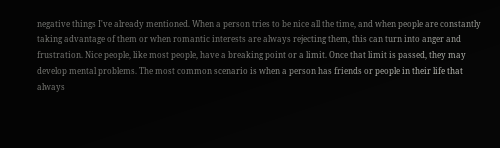negative things I've already mentioned. When a person tries to be nice all the time, and when people are constantly taking advantage of them or when romantic interests are always rejecting them, this can turn into anger and frustration. Nice people, like most people, have a breaking point or a limit. Once that limit is passed, they may develop mental problems. The most common scenario is when a person has friends or people in their life that always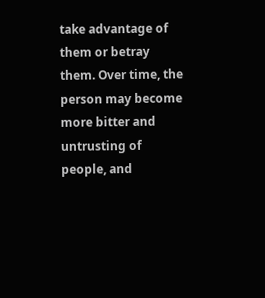take advantage of them or betray them. Over time, the person may become more bitter and untrusting of people, and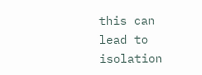this can lead to isolation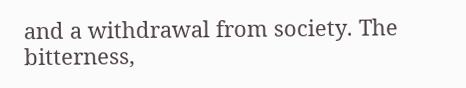and a withdrawal from society. The bitterness,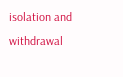isolation and withdrawal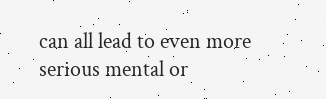can all lead to even more serious mental or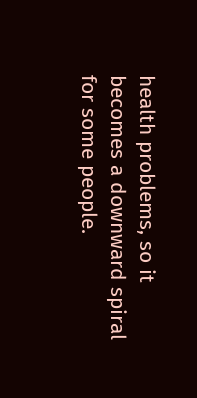health problems, so it becomes a downward spiral for some people.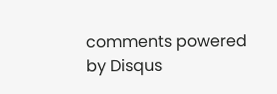comments powered by Disqus